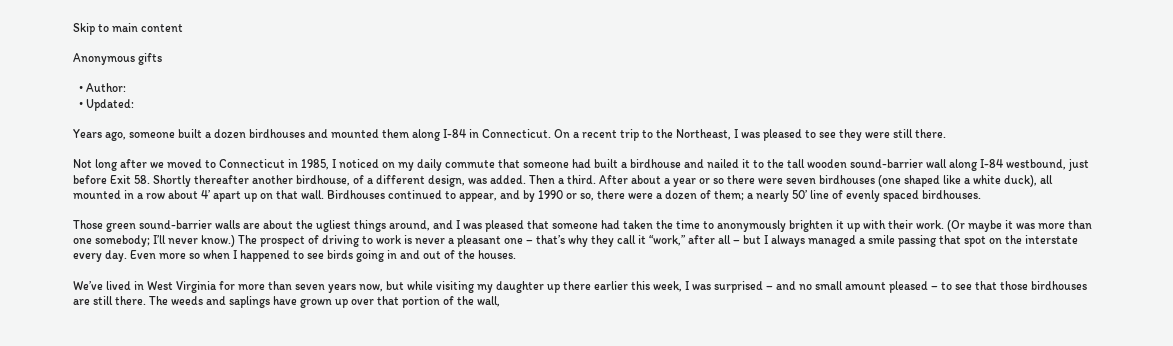Skip to main content

Anonymous gifts

  • Author:
  • Updated:

Years ago, someone built a dozen birdhouses and mounted them along I-84 in Connecticut. On a recent trip to the Northeast, I was pleased to see they were still there.

Not long after we moved to Connecticut in 1985, I noticed on my daily commute that someone had built a birdhouse and nailed it to the tall wooden sound-barrier wall along I-84 westbound, just before Exit 58. Shortly thereafter another birdhouse, of a different design, was added. Then a third. After about a year or so there were seven birdhouses (one shaped like a white duck), all mounted in a row about 4’ apart up on that wall. Birdhouses continued to appear, and by 1990 or so, there were a dozen of them; a nearly 50’ line of evenly spaced birdhouses.

Those green sound-barrier walls are about the ugliest things around, and I was pleased that someone had taken the time to anonymously brighten it up with their work. (Or maybe it was more than one somebody; I’ll never know.) The prospect of driving to work is never a pleasant one – that’s why they call it “work,” after all – but I always managed a smile passing that spot on the interstate every day. Even more so when I happened to see birds going in and out of the houses.

We’ve lived in West Virginia for more than seven years now, but while visiting my daughter up there earlier this week, I was surprised – and no small amount pleased – to see that those birdhouses are still there. The weeds and saplings have grown up over that portion of the wall,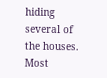hiding several of the houses. Most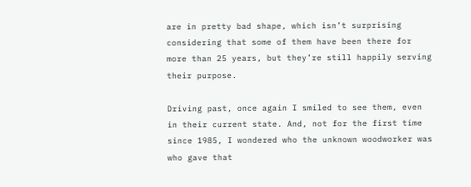are in pretty bad shape, which isn’t surprising considering that some of them have been there for more than 25 years, but they’re still happily serving their purpose.

Driving past, once again I smiled to see them, even in their current state. And, not for the first time since 1985, I wondered who the unknown woodworker was who gave that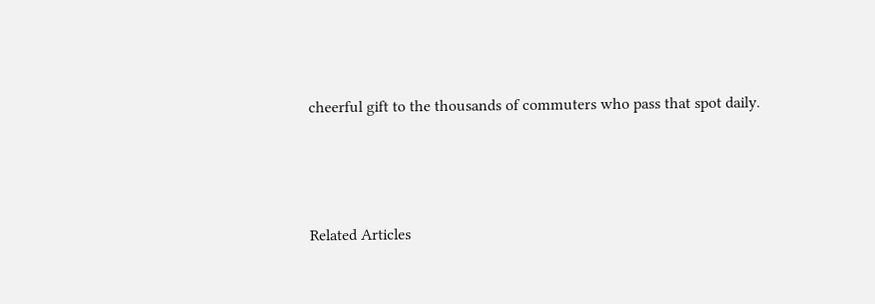cheerful gift to the thousands of commuters who pass that spot daily.



Related Articles